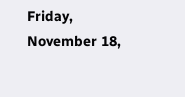Friday, November 18,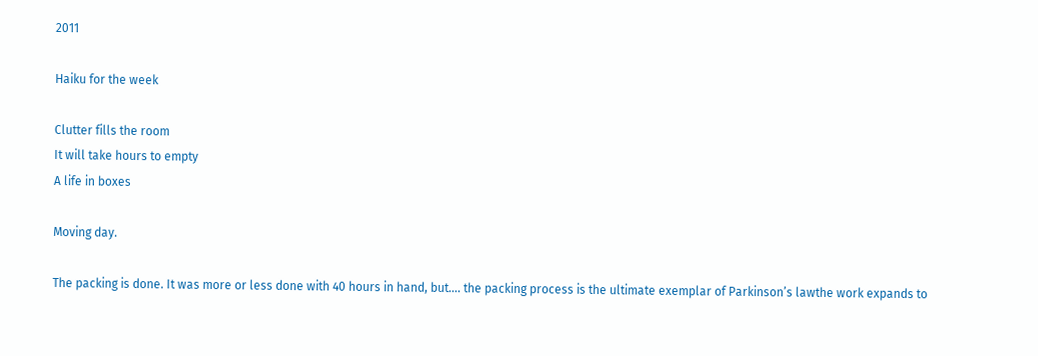2011

Haiku for the week

Clutter fills the room
It will take hours to empty
A life in boxes

Moving day.

The packing is done. It was more or less done with 40 hours in hand, but…. the packing process is the ultimate exemplar of Parkinson’s lawthe work expands to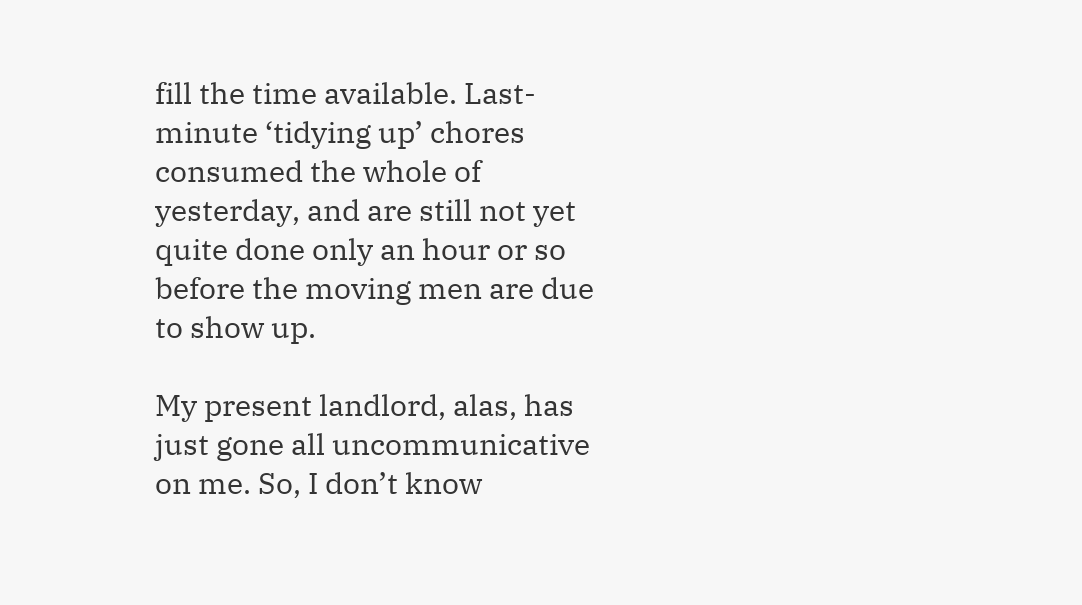fill the time available. Last-minute ‘tidying up’ chores consumed the whole of yesterday, and are still not yet quite done only an hour or so before the moving men are due to show up.

My present landlord, alas, has just gone all uncommunicative on me. So, I don’t know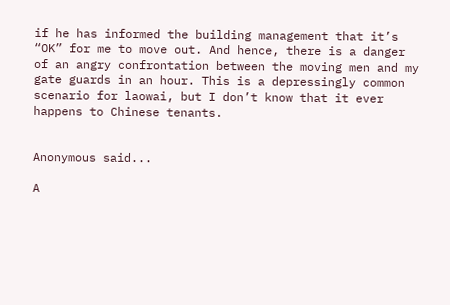if he has informed the building management that it’s “OK” for me to move out. And hence, there is a danger of an angry confrontation between the moving men and my gate guards in an hour. This is a depressingly common scenario for laowai, but I don’t know that it ever happens to Chinese tenants.


Anonymous said...

A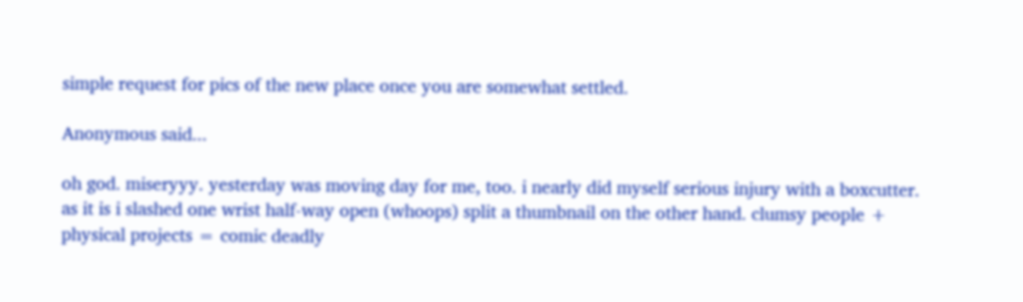simple request for pics of the new place once you are somewhat settled.

Anonymous said...

oh god. miseryyy. yesterday was moving day for me, too. i nearly did myself serious injury with a boxcutter. as it is i slashed one wrist half-way open (whoops) split a thumbnail on the other hand. clumsy people + physical projects = comic deadly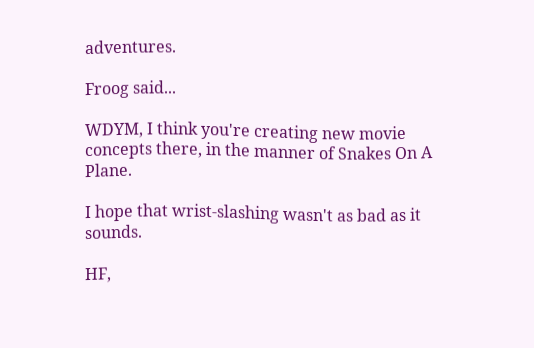adventures.

Froog said...

WDYM, I think you're creating new movie concepts there, in the manner of Snakes On A Plane.

I hope that wrist-slashing wasn't as bad as it sounds.

HF,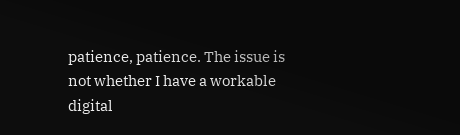patience, patience. The issue is not whether I have a workable digital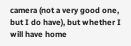camera (not a very good one, but I do have), but whether I will have home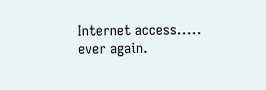Internet access..... ever again.